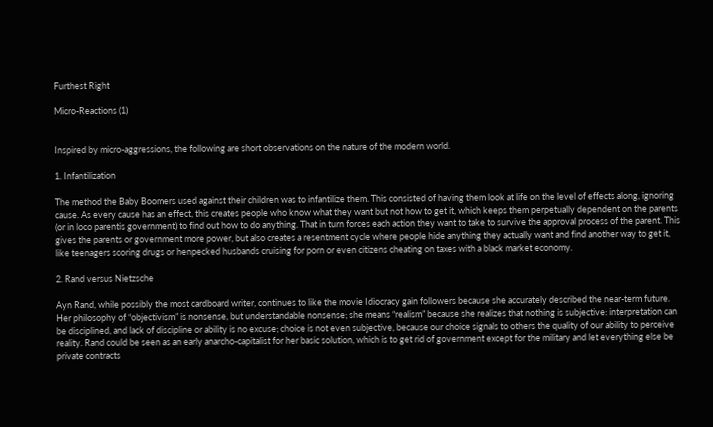Furthest Right

Micro-Reactions (1)


Inspired by micro-aggressions, the following are short observations on the nature of the modern world.

1. Infantilization

The method the Baby Boomers used against their children was to infantilize them. This consisted of having them look at life on the level of effects along, ignoring cause. As every cause has an effect, this creates people who know what they want but not how to get it, which keeps them perpetually dependent on the parents (or in loco parentis government) to find out how to do anything. That in turn forces each action they want to take to survive the approval process of the parent. This gives the parents or government more power, but also creates a resentment cycle where people hide anything they actually want and find another way to get it, like teenagers scoring drugs or henpecked husbands cruising for porn or even citizens cheating on taxes with a black market economy.

2. Rand versus Nietzsche

Ayn Rand, while possibly the most cardboard writer, continues to like the movie Idiocracy gain followers because she accurately described the near-term future. Her philosophy of “objectivism” is nonsense, but understandable nonsense; she means “realism” because she realizes that nothing is subjective: interpretation can be disciplined, and lack of discipline or ability is no excuse; choice is not even subjective, because our choice signals to others the quality of our ability to perceive reality. Rand could be seen as an early anarcho-capitalist for her basic solution, which is to get rid of government except for the military and let everything else be private contracts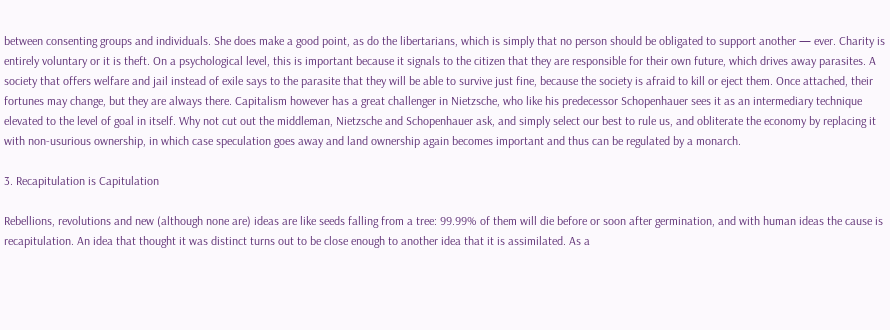between consenting groups and individuals. She does make a good point, as do the libertarians, which is simply that no person should be obligated to support another — ever. Charity is entirely voluntary or it is theft. On a psychological level, this is important because it signals to the citizen that they are responsible for their own future, which drives away parasites. A society that offers welfare and jail instead of exile says to the parasite that they will be able to survive just fine, because the society is afraid to kill or eject them. Once attached, their fortunes may change, but they are always there. Capitalism however has a great challenger in Nietzsche, who like his predecessor Schopenhauer sees it as an intermediary technique elevated to the level of goal in itself. Why not cut out the middleman, Nietzsche and Schopenhauer ask, and simply select our best to rule us, and obliterate the economy by replacing it with non-usurious ownership, in which case speculation goes away and land ownership again becomes important and thus can be regulated by a monarch.

3. Recapitulation is Capitulation

Rebellions, revolutions and new (although none are) ideas are like seeds falling from a tree: 99.99% of them will die before or soon after germination, and with human ideas the cause is recapitulation. An idea that thought it was distinct turns out to be close enough to another idea that it is assimilated. As a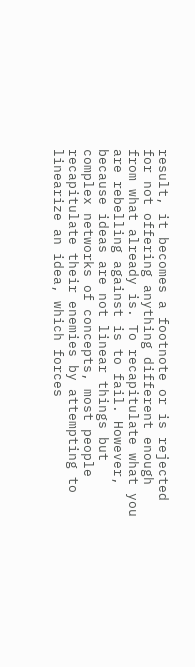result, it becomes a footnote or is rejected for not offering anything different enough from what already is. To recapitulate what you are rebelling against is to fail. However, because ideas are not linear things but complex networks of concepts, most people recapitulate their enemies by attempting to linearize an idea, which forces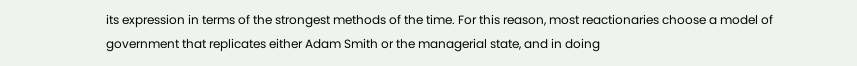its expression in terms of the strongest methods of the time. For this reason, most reactionaries choose a model of government that replicates either Adam Smith or the managerial state, and in doing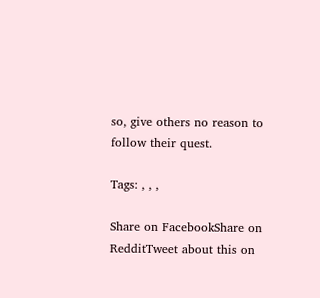so, give others no reason to follow their quest.

Tags: , , ,

Share on FacebookShare on RedditTweet about this on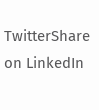TwitterShare on LinkedIn